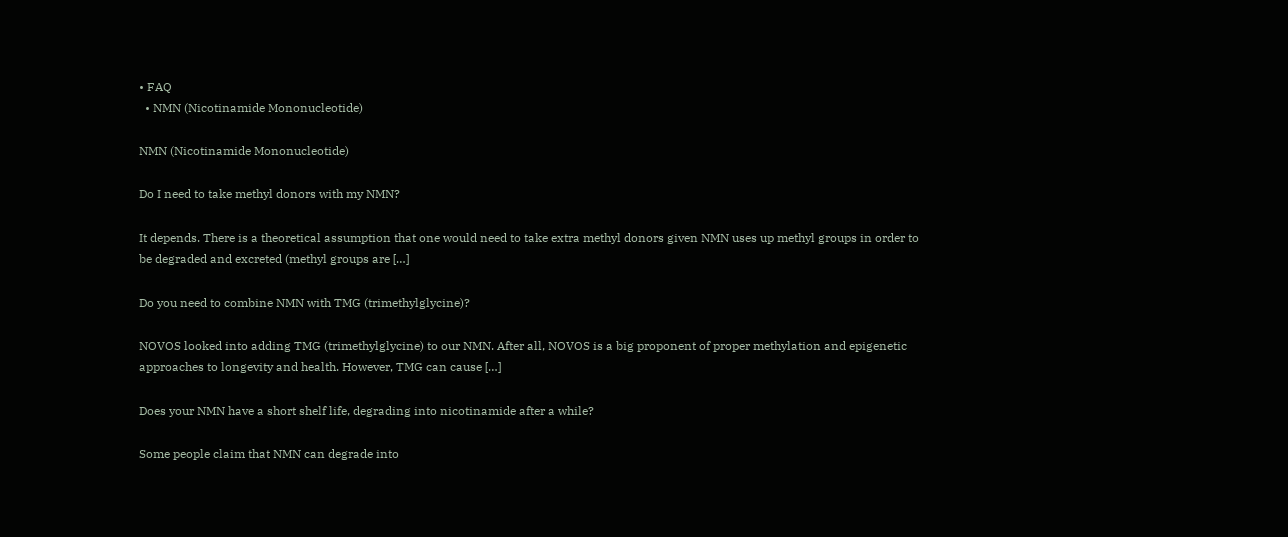• FAQ
  • NMN (Nicotinamide Mononucleotide)

NMN (Nicotinamide Mononucleotide)

Do I need to take methyl donors with my NMN?

It depends. There is a theoretical assumption that one would need to take extra methyl donors given NMN uses up methyl groups in order to be degraded and excreted (methyl groups are […]

Do you need to combine NMN with TMG (trimethylglycine)?

NOVOS looked into adding TMG (trimethylglycine) to our NMN. After all, NOVOS is a big proponent of proper methylation and epigenetic approaches to longevity and health. However, TMG can cause […]

Does your NMN have a short shelf life, degrading into nicotinamide after a while?

Some people claim that NMN can degrade into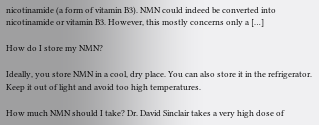nicotinamide (a form of vitamin B3). NMN could indeed be converted into nicotinamide or vitamin B3. However, this mostly concerns only a […]

How do I store my NMN?

Ideally, you store NMN in a cool, dry place. You can also store it in the refrigerator. Keep it out of light and avoid too high temperatures.

How much NMN should I take? Dr. David Sinclair takes a very high dose of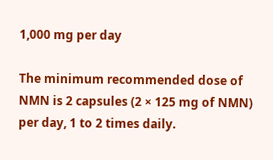1,000 mg per day

The minimum recommended dose of NMN is 2 capsules (2 × 125 mg of NMN) per day, 1 to 2 times daily.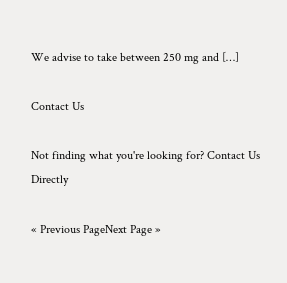We advise to take between 250 mg and […]

Contact Us

Not finding what you're looking for? Contact Us Directly

« Previous PageNext Page »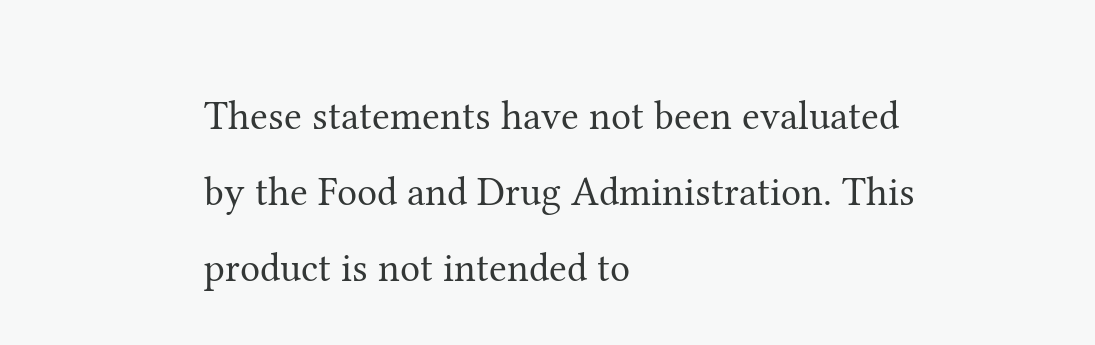These statements have not been evaluated by the Food and Drug Administration. This product is not intended to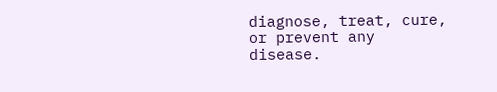diagnose, treat, cure, or prevent any disease.